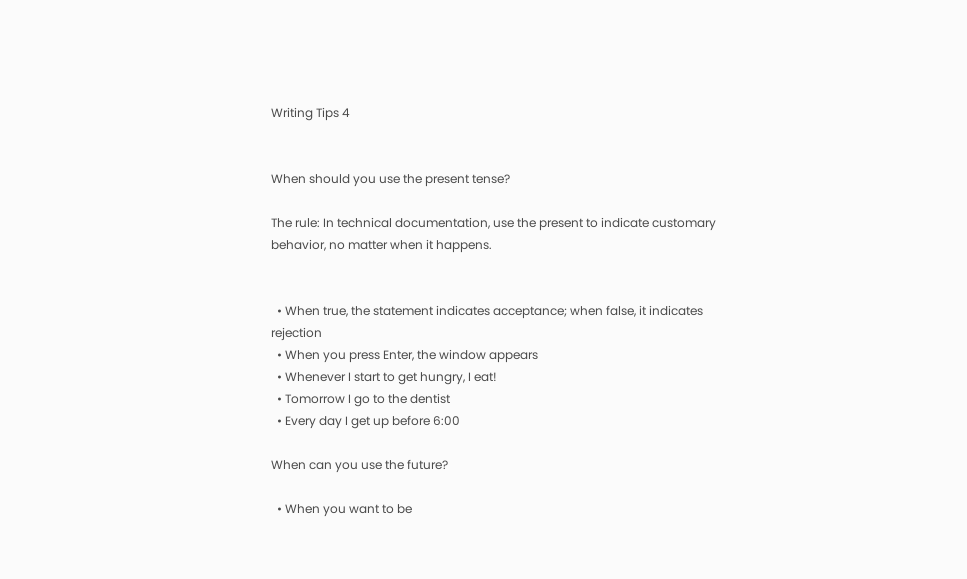Writing Tips 4


When should you use the present tense?

The rule: In technical documentation, use the present to indicate customary behavior, no matter when it happens.


  • When true, the statement indicates acceptance; when false, it indicates rejection
  • When you press Enter, the window appears
  • Whenever I start to get hungry, I eat!
  • Tomorrow I go to the dentist
  • Every day I get up before 6:00

When can you use the future?

  • When you want to be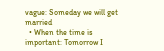vague: Someday we will get married
  • When the time is important: Tomorrow I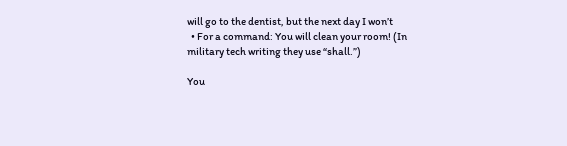will go to the dentist, but the next day I won’t
  • For a command: You will clean your room! (In military tech writing they use “shall.”)

You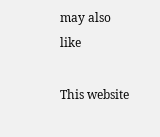may also like

This website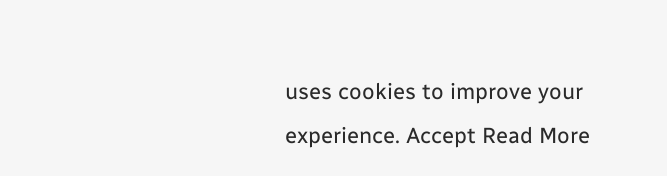uses cookies to improve your experience. Accept Read More